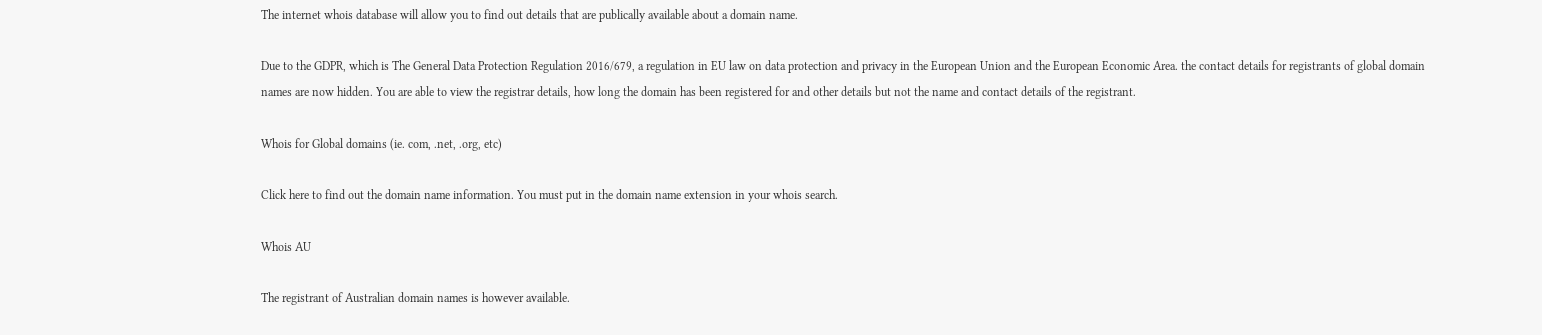The internet whois database will allow you to find out details that are publically available about a domain name.

Due to the GDPR, which is The General Data Protection Regulation 2016/679, a regulation in EU law on data protection and privacy in the European Union and the European Economic Area. the contact details for registrants of global domain names are now hidden. You are able to view the registrar details, how long the domain has been registered for and other details but not the name and contact details of the registrant.

Whois for Global domains (ie. com, .net, .org, etc)

Click here to find out the domain name information. You must put in the domain name extension in your whois search.

Whois AU

The registrant of Australian domain names is however available.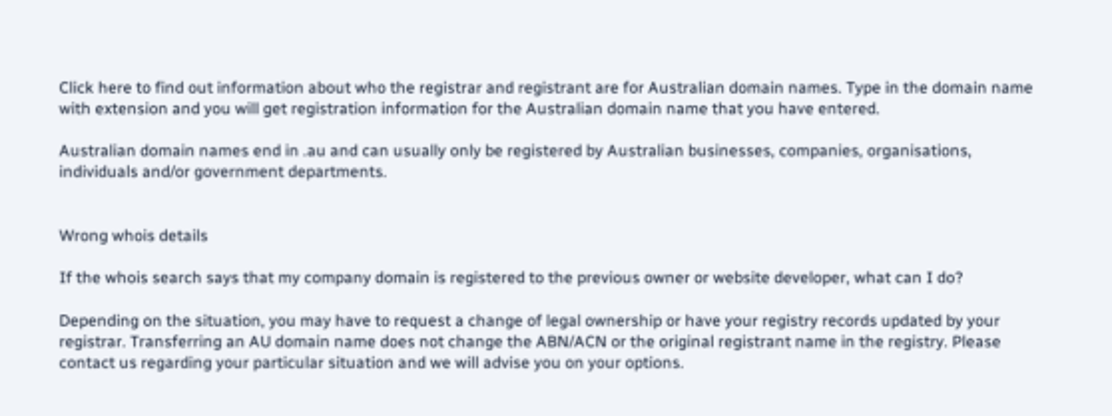Click here to find out information about who the registrar and registrant are for Australian domain names. Type in the domain name with extension and you will get registration information for the Australian domain name that you have entered.

Australian domain names end in .au and can usually only be registered by Australian businesses, companies, organisations, individuals and/or government departments.


Wrong whois details

If the whois search says that my company domain is registered to the previous owner or website developer, what can I do?

Depending on the situation, you may have to request a change of legal ownership or have your registry records updated by your registrar. Transferring an AU domain name does not change the ABN/ACN or the original registrant name in the registry. Please contact us regarding your particular situation and we will advise you on your options.